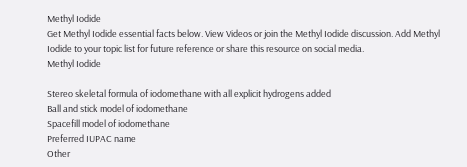Methyl Iodide
Get Methyl Iodide essential facts below. View Videos or join the Methyl Iodide discussion. Add Methyl Iodide to your topic list for future reference or share this resource on social media.
Methyl Iodide

Stereo skeletal formula of iodomethane with all explicit hydrogens added
Ball and stick model of iodomethane
Spacefill model of iodomethane
Preferred IUPAC name
Other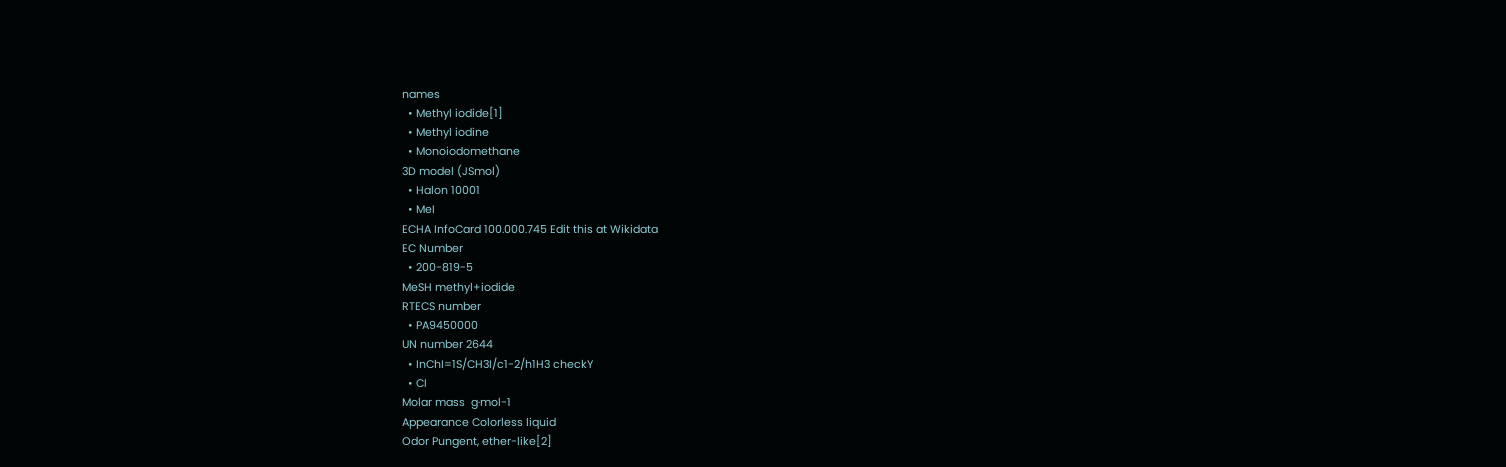names
  • Methyl iodide[1]
  • Methyl iodine
  • Monoiodomethane
3D model (JSmol)
  • Halon 10001
  • MeI
ECHA InfoCard 100.000.745 Edit this at Wikidata
EC Number
  • 200-819-5
MeSH methyl+iodide
RTECS number
  • PA9450000
UN number 2644
  • InChI=1S/CH3I/c1-2/h1H3 checkY
  • CI
Molar mass  g·mol-1
Appearance Colorless liquid
Odor Pungent, ether-like[2]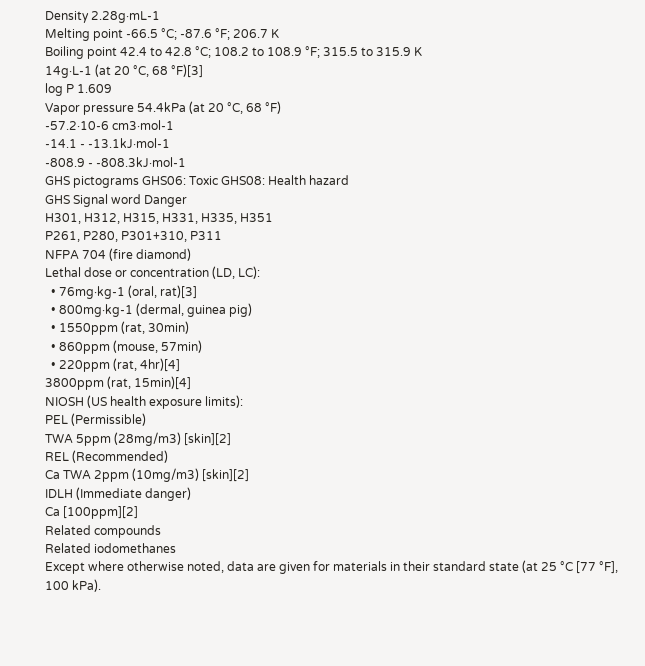Density 2.28g·mL-1
Melting point -66.5 °C; -87.6 °F; 206.7 K
Boiling point 42.4 to 42.8 °C; 108.2 to 108.9 °F; 315.5 to 315.9 K
14g·L-1 (at 20 °C, 68 °F)[3]
log P 1.609
Vapor pressure 54.4kPa (at 20 °C, 68 °F)
-57.2·10-6 cm3·mol-1
-14.1 - -13.1kJ·mol-1
-808.9 - -808.3kJ·mol-1
GHS pictograms GHS06: Toxic GHS08: Health hazard
GHS Signal word Danger
H301, H312, H315, H331, H335, H351
P261, P280, P301+310, P311
NFPA 704 (fire diamond)
Lethal dose or concentration (LD, LC):
  • 76mg·kg-1 (oral, rat)[3]
  • 800mg·kg-1 (dermal, guinea pig)
  • 1550ppm (rat, 30min)
  • 860ppm (mouse, 57min)
  • 220ppm (rat, 4hr)[4]
3800ppm (rat, 15min)[4]
NIOSH (US health exposure limits):
PEL (Permissible)
TWA 5ppm (28mg/m3) [skin][2]
REL (Recommended)
Ca TWA 2ppm (10mg/m3) [skin][2]
IDLH (Immediate danger)
Ca [100ppm][2]
Related compounds
Related iodomethanes
Except where otherwise noted, data are given for materials in their standard state (at 25 °C [77 °F], 100 kPa).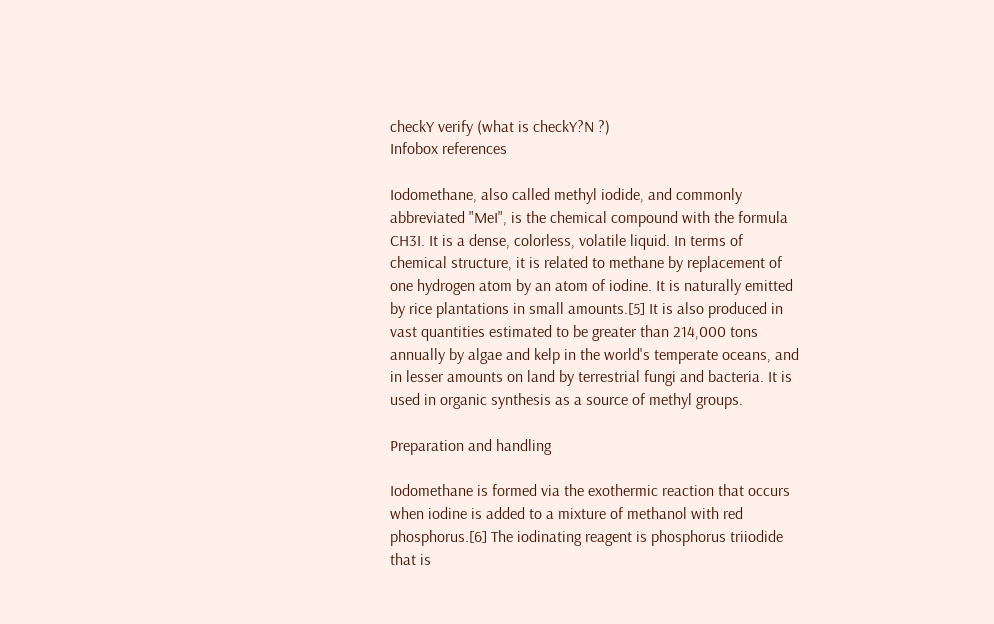checkY verify (what is checkY?N ?)
Infobox references

Iodomethane, also called methyl iodide, and commonly abbreviated "MeI", is the chemical compound with the formula CH3I. It is a dense, colorless, volatile liquid. In terms of chemical structure, it is related to methane by replacement of one hydrogen atom by an atom of iodine. It is naturally emitted by rice plantations in small amounts.[5] It is also produced in vast quantities estimated to be greater than 214,000 tons annually by algae and kelp in the world's temperate oceans, and in lesser amounts on land by terrestrial fungi and bacteria. It is used in organic synthesis as a source of methyl groups.

Preparation and handling

Iodomethane is formed via the exothermic reaction that occurs when iodine is added to a mixture of methanol with red phosphorus.[6] The iodinating reagent is phosphorus triiodide that is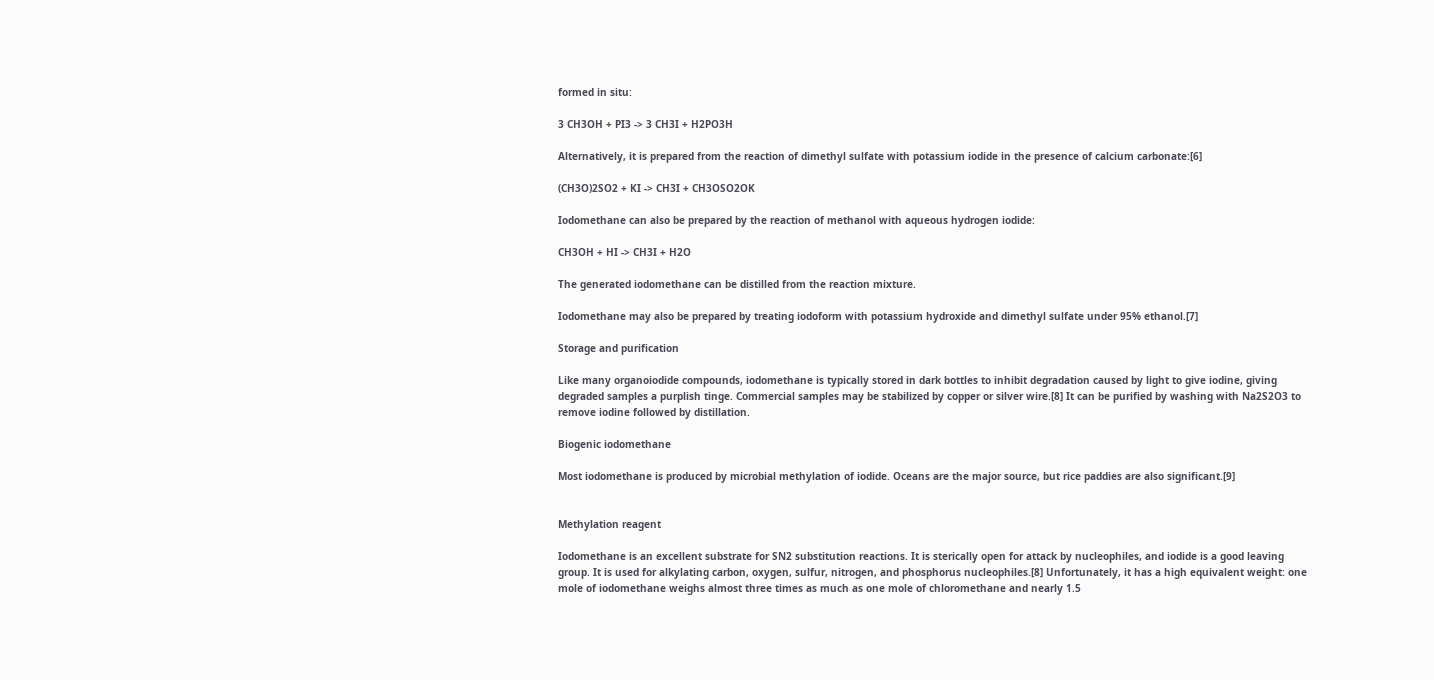formed in situ:

3 CH3OH + PI3 -> 3 CH3I + H2PO3H

Alternatively, it is prepared from the reaction of dimethyl sulfate with potassium iodide in the presence of calcium carbonate:[6]

(CH3O)2SO2 + KI -> CH3I + CH3OSO2OK

Iodomethane can also be prepared by the reaction of methanol with aqueous hydrogen iodide:

CH3OH + HI -> CH3I + H2O

The generated iodomethane can be distilled from the reaction mixture.

Iodomethane may also be prepared by treating iodoform with potassium hydroxide and dimethyl sulfate under 95% ethanol.[7]

Storage and purification

Like many organoiodide compounds, iodomethane is typically stored in dark bottles to inhibit degradation caused by light to give iodine, giving degraded samples a purplish tinge. Commercial samples may be stabilized by copper or silver wire.[8] It can be purified by washing with Na2S2O3 to remove iodine followed by distillation.

Biogenic iodomethane

Most iodomethane is produced by microbial methylation of iodide. Oceans are the major source, but rice paddies are also significant.[9]


Methylation reagent

Iodomethane is an excellent substrate for SN2 substitution reactions. It is sterically open for attack by nucleophiles, and iodide is a good leaving group. It is used for alkylating carbon, oxygen, sulfur, nitrogen, and phosphorus nucleophiles.[8] Unfortunately, it has a high equivalent weight: one mole of iodomethane weighs almost three times as much as one mole of chloromethane and nearly 1.5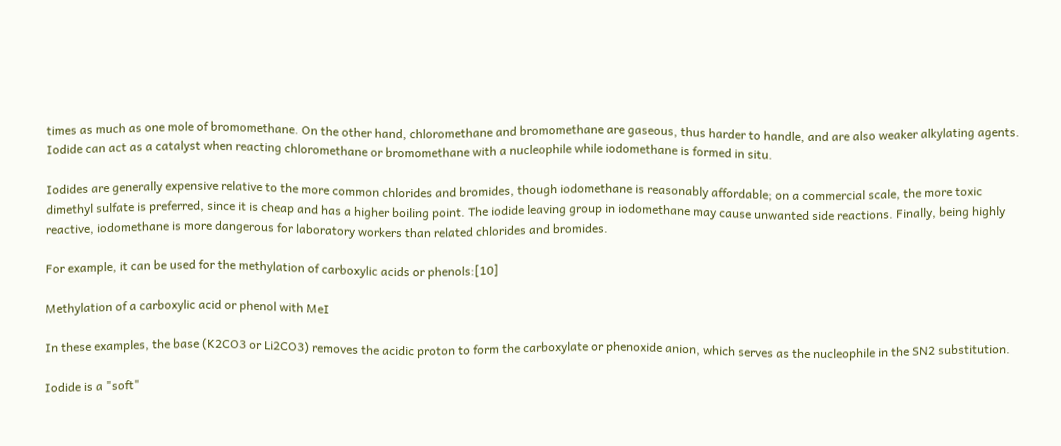times as much as one mole of bromomethane. On the other hand, chloromethane and bromomethane are gaseous, thus harder to handle, and are also weaker alkylating agents. Iodide can act as a catalyst when reacting chloromethane or bromomethane with a nucleophile while iodomethane is formed in situ.

Iodides are generally expensive relative to the more common chlorides and bromides, though iodomethane is reasonably affordable; on a commercial scale, the more toxic dimethyl sulfate is preferred, since it is cheap and has a higher boiling point. The iodide leaving group in iodomethane may cause unwanted side reactions. Finally, being highly reactive, iodomethane is more dangerous for laboratory workers than related chlorides and bromides.

For example, it can be used for the methylation of carboxylic acids or phenols:[10]

Methylation of a carboxylic acid or phenol with MeI

In these examples, the base (K2CO3 or Li2CO3) removes the acidic proton to form the carboxylate or phenoxide anion, which serves as the nucleophile in the SN2 substitution.

Iodide is a "soft"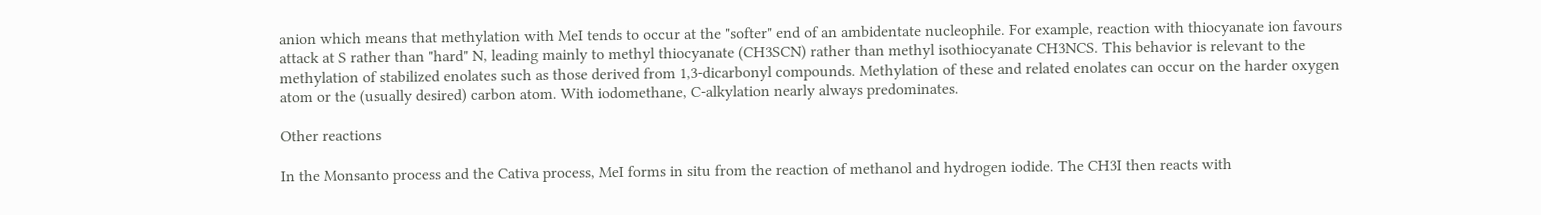anion which means that methylation with MeI tends to occur at the "softer" end of an ambidentate nucleophile. For example, reaction with thiocyanate ion favours attack at S rather than "hard" N, leading mainly to methyl thiocyanate (CH3SCN) rather than methyl isothiocyanate CH3NCS. This behavior is relevant to the methylation of stabilized enolates such as those derived from 1,3-dicarbonyl compounds. Methylation of these and related enolates can occur on the harder oxygen atom or the (usually desired) carbon atom. With iodomethane, C-alkylation nearly always predominates.

Other reactions

In the Monsanto process and the Cativa process, MeI forms in situ from the reaction of methanol and hydrogen iodide. The CH3I then reacts with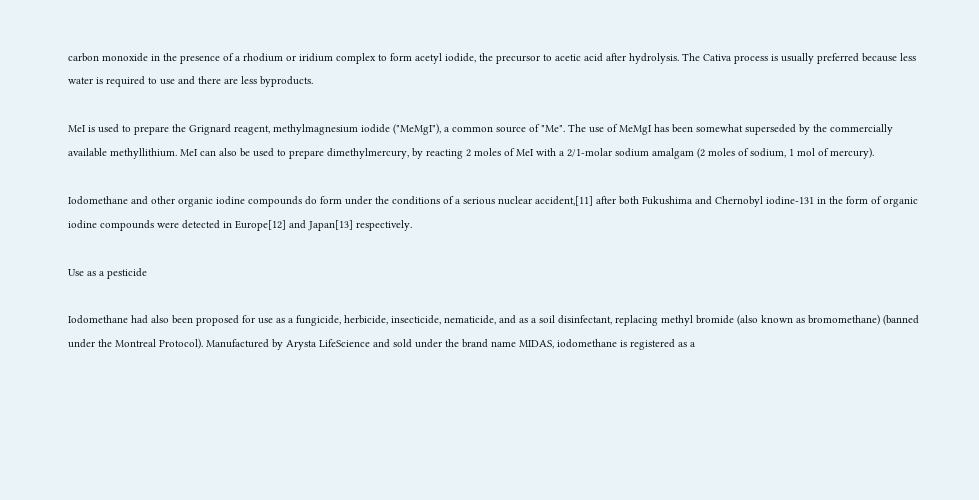carbon monoxide in the presence of a rhodium or iridium complex to form acetyl iodide, the precursor to acetic acid after hydrolysis. The Cativa process is usually preferred because less water is required to use and there are less byproducts.

MeI is used to prepare the Grignard reagent, methylmagnesium iodide ("MeMgI"), a common source of "Me". The use of MeMgI has been somewhat superseded by the commercially available methyllithium. MeI can also be used to prepare dimethylmercury, by reacting 2 moles of MeI with a 2/1-molar sodium amalgam (2 moles of sodium, 1 mol of mercury).

Iodomethane and other organic iodine compounds do form under the conditions of a serious nuclear accident,[11] after both Fukushima and Chernobyl iodine-131 in the form of organic iodine compounds were detected in Europe[12] and Japan[13] respectively.

Use as a pesticide

Iodomethane had also been proposed for use as a fungicide, herbicide, insecticide, nematicide, and as a soil disinfectant, replacing methyl bromide (also known as bromomethane) (banned under the Montreal Protocol). Manufactured by Arysta LifeScience and sold under the brand name MIDAS, iodomethane is registered as a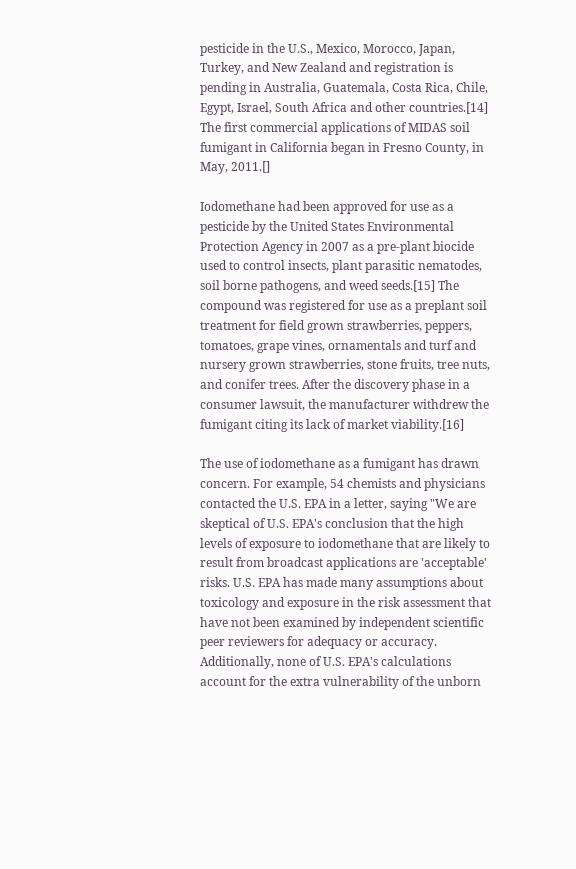pesticide in the U.S., Mexico, Morocco, Japan, Turkey, and New Zealand and registration is pending in Australia, Guatemala, Costa Rica, Chile, Egypt, Israel, South Africa and other countries.[14] The first commercial applications of MIDAS soil fumigant in California began in Fresno County, in May, 2011.[]

Iodomethane had been approved for use as a pesticide by the United States Environmental Protection Agency in 2007 as a pre-plant biocide used to control insects, plant parasitic nematodes, soil borne pathogens, and weed seeds.[15] The compound was registered for use as a preplant soil treatment for field grown strawberries, peppers, tomatoes, grape vines, ornamentals and turf and nursery grown strawberries, stone fruits, tree nuts, and conifer trees. After the discovery phase in a consumer lawsuit, the manufacturer withdrew the fumigant citing its lack of market viability.[16]

The use of iodomethane as a fumigant has drawn concern. For example, 54 chemists and physicians contacted the U.S. EPA in a letter, saying "We are skeptical of U.S. EPA's conclusion that the high levels of exposure to iodomethane that are likely to result from broadcast applications are 'acceptable' risks. U.S. EPA has made many assumptions about toxicology and exposure in the risk assessment that have not been examined by independent scientific peer reviewers for adequacy or accuracy. Additionally, none of U.S. EPA's calculations account for the extra vulnerability of the unborn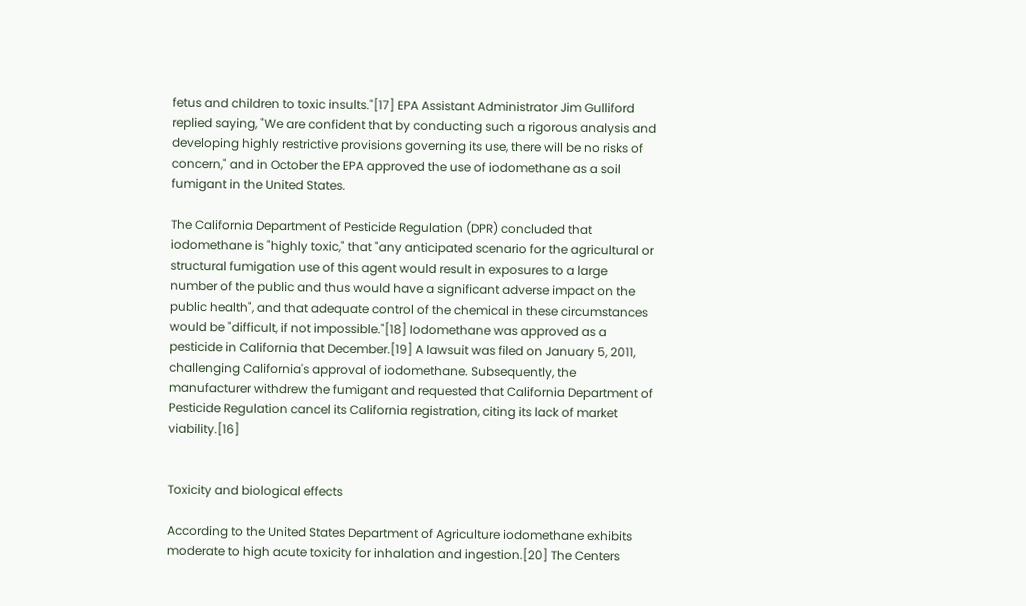fetus and children to toxic insults."[17] EPA Assistant Administrator Jim Gulliford replied saying, "We are confident that by conducting such a rigorous analysis and developing highly restrictive provisions governing its use, there will be no risks of concern," and in October the EPA approved the use of iodomethane as a soil fumigant in the United States.

The California Department of Pesticide Regulation (DPR) concluded that iodomethane is "highly toxic," that "any anticipated scenario for the agricultural or structural fumigation use of this agent would result in exposures to a large number of the public and thus would have a significant adverse impact on the public health", and that adequate control of the chemical in these circumstances would be "difficult, if not impossible."[18] Iodomethane was approved as a pesticide in California that December.[19] A lawsuit was filed on January 5, 2011, challenging California's approval of iodomethane. Subsequently, the manufacturer withdrew the fumigant and requested that California Department of Pesticide Regulation cancel its California registration, citing its lack of market viability.[16]


Toxicity and biological effects

According to the United States Department of Agriculture iodomethane exhibits moderate to high acute toxicity for inhalation and ingestion.[20] The Centers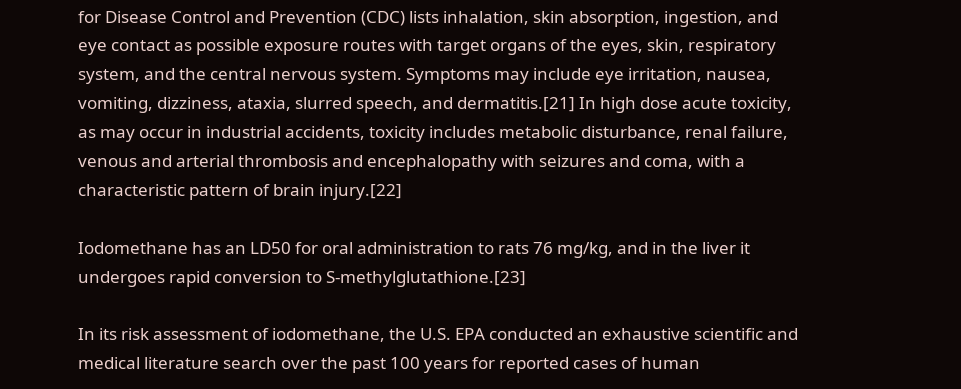for Disease Control and Prevention (CDC) lists inhalation, skin absorption, ingestion, and eye contact as possible exposure routes with target organs of the eyes, skin, respiratory system, and the central nervous system. Symptoms may include eye irritation, nausea, vomiting, dizziness, ataxia, slurred speech, and dermatitis.[21] In high dose acute toxicity, as may occur in industrial accidents, toxicity includes metabolic disturbance, renal failure, venous and arterial thrombosis and encephalopathy with seizures and coma, with a characteristic pattern of brain injury.[22]

Iodomethane has an LD50 for oral administration to rats 76 mg/kg, and in the liver it undergoes rapid conversion to S-methylglutathione.[23]

In its risk assessment of iodomethane, the U.S. EPA conducted an exhaustive scientific and medical literature search over the past 100 years for reported cases of human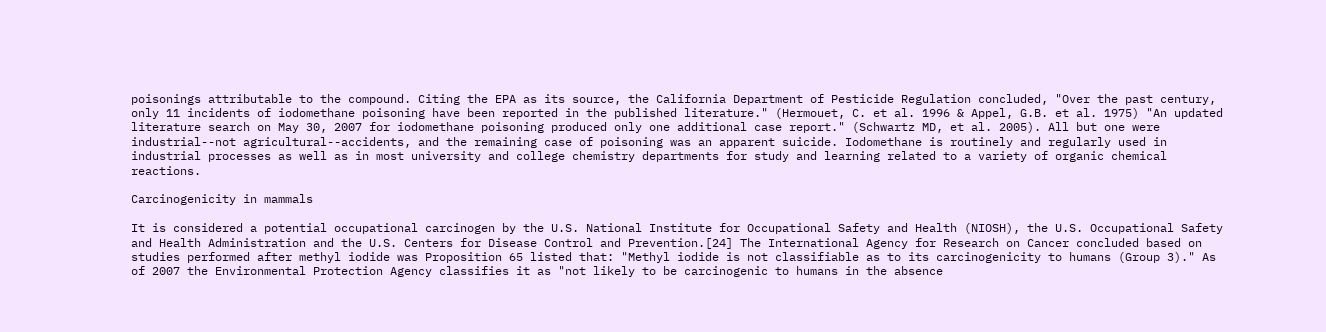poisonings attributable to the compound. Citing the EPA as its source, the California Department of Pesticide Regulation concluded, "Over the past century, only 11 incidents of iodomethane poisoning have been reported in the published literature." (Hermouet, C. et al. 1996 & Appel, G.B. et al. 1975) "An updated literature search on May 30, 2007 for iodomethane poisoning produced only one additional case report." (Schwartz MD, et al. 2005). All but one were industrial--not agricultural--accidents, and the remaining case of poisoning was an apparent suicide. Iodomethane is routinely and regularly used in industrial processes as well as in most university and college chemistry departments for study and learning related to a variety of organic chemical reactions.

Carcinogenicity in mammals

It is considered a potential occupational carcinogen by the U.S. National Institute for Occupational Safety and Health (NIOSH), the U.S. Occupational Safety and Health Administration and the U.S. Centers for Disease Control and Prevention.[24] The International Agency for Research on Cancer concluded based on studies performed after methyl iodide was Proposition 65 listed that: "Methyl iodide is not classifiable as to its carcinogenicity to humans (Group 3)." As of 2007 the Environmental Protection Agency classifies it as "not likely to be carcinogenic to humans in the absence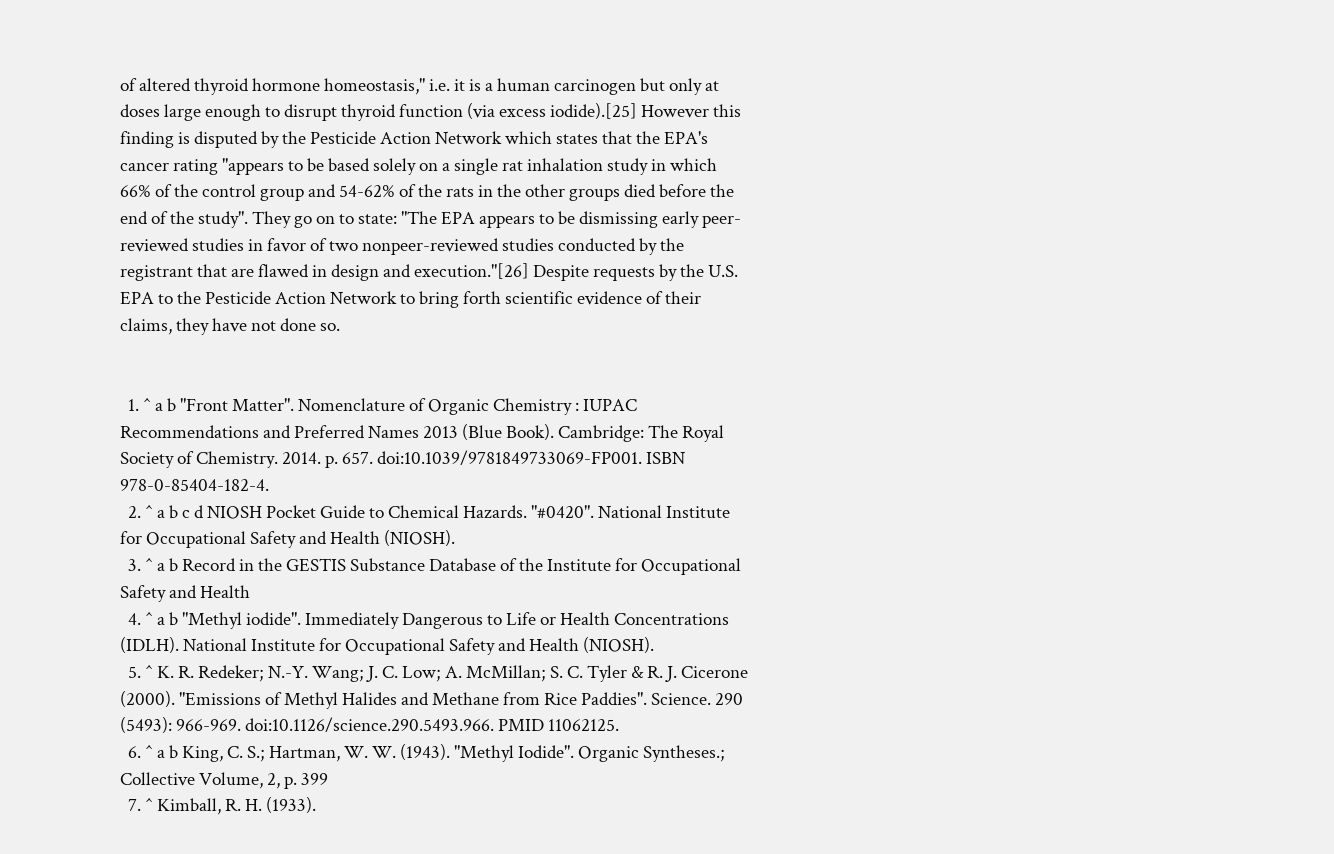of altered thyroid hormone homeostasis," i.e. it is a human carcinogen but only at doses large enough to disrupt thyroid function (via excess iodide).[25] However this finding is disputed by the Pesticide Action Network which states that the EPA's cancer rating "appears to be based solely on a single rat inhalation study in which 66% of the control group and 54-62% of the rats in the other groups died before the end of the study". They go on to state: "The EPA appears to be dismissing early peer-reviewed studies in favor of two nonpeer-reviewed studies conducted by the registrant that are flawed in design and execution."[26] Despite requests by the U.S. EPA to the Pesticide Action Network to bring forth scientific evidence of their claims, they have not done so.


  1. ^ a b "Front Matter". Nomenclature of Organic Chemistry : IUPAC Recommendations and Preferred Names 2013 (Blue Book). Cambridge: The Royal Society of Chemistry. 2014. p. 657. doi:10.1039/9781849733069-FP001. ISBN 978-0-85404-182-4.
  2. ^ a b c d NIOSH Pocket Guide to Chemical Hazards. "#0420". National Institute for Occupational Safety and Health (NIOSH).
  3. ^ a b Record in the GESTIS Substance Database of the Institute for Occupational Safety and Health
  4. ^ a b "Methyl iodide". Immediately Dangerous to Life or Health Concentrations (IDLH). National Institute for Occupational Safety and Health (NIOSH).
  5. ^ K. R. Redeker; N.-Y. Wang; J. C. Low; A. McMillan; S. C. Tyler & R. J. Cicerone (2000). "Emissions of Methyl Halides and Methane from Rice Paddies". Science. 290 (5493): 966-969. doi:10.1126/science.290.5493.966. PMID 11062125.
  6. ^ a b King, C. S.; Hartman, W. W. (1943). "Methyl Iodide". Organic Syntheses.; Collective Volume, 2, p. 399
  7. ^ Kimball, R. H. (1933).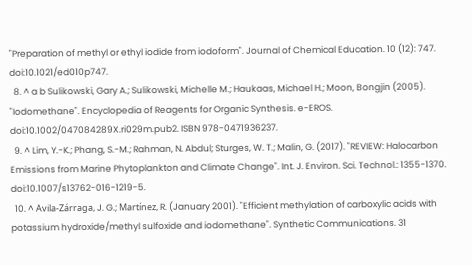"Preparation of methyl or ethyl iodide from iodoform". Journal of Chemical Education. 10 (12): 747. doi:10.1021/ed010p747.
  8. ^ a b Sulikowski, Gary A.; Sulikowski, Michelle M.; Haukaas, Michael H.; Moon, Bongjin (2005). "Iodomethane". Encyclopedia of Reagents for Organic Synthesis. e-EROS. doi:10.1002/047084289X.ri029m.pub2. ISBN 978-0471936237.
  9. ^ Lim, Y.-K.; Phang, S.-M.; Rahman, N. Abdul; Sturges, W. T.; Malin, G. (2017). "REVIEW: Halocarbon Emissions from Marine Phytoplankton and Climate Change". Int. J. Environ. Sci. Technol.: 1355-1370. doi:10.1007/s13762-016-1219-5.
  10. ^ Avila-Zárraga, J. G.; Martínez, R. (January 2001). "Efficient methylation of carboxylic acids with potassium hydroxide/methyl sulfoxide and iodomethane". Synthetic Communications. 31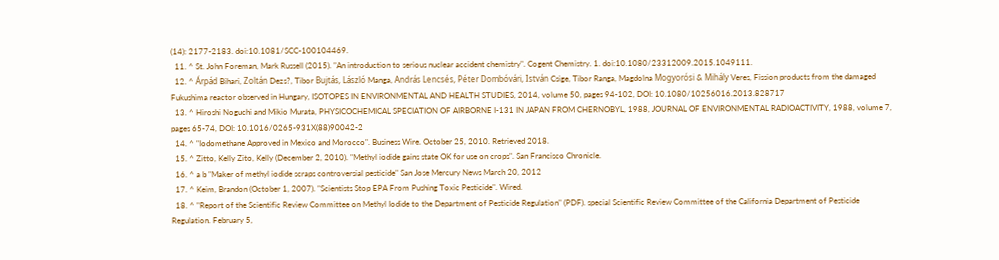(14): 2177-2183. doi:10.1081/SCC-100104469.
  11. ^ St. John Foreman, Mark Russell (2015). "An introduction to serious nuclear accident chemistry". Cogent Chemistry. 1. doi:10.1080/23312009.2015.1049111.
  12. ^ Árpád Bihari, Zoltán Dezs?, Tibor Bujtás, László Manga, András Lencsés, Péter Dombóvári, István Csige, Tibor Ranga, Magdolna Mogyorósi & Mihály Veres, Fission products from the damaged Fukushima reactor observed in Hungary, ISOTOPES IN ENVIRONMENTAL AND HEALTH STUDIES, 2014, volume 50, pages 94-102, DOI: 10.1080/10256016.2013.828717
  13. ^ Hiroshi Noguchi and Mikio Murata, PHYSICOCHEMICAL SPECIATION OF AIRBORNE I-131 IN JAPAN FROM CHERNOBYL, 1988, JOURNAL OF ENVIRONMENTAL RADIOACTIVITY, 1988, volume 7, pages 65-74, DOI: 10.1016/0265-931X(88)90042-2
  14. ^ "Iodomethane Approved in Mexico and Morocco". Business Wire. October 25, 2010. Retrieved 2018.
  15. ^ Zitto, Kelly Zito, Kelly (December 2, 2010). "Methyl iodide gains state OK for use on crops". San Francisco Chronicle.
  16. ^ a b "Maker of methyl iodide scraps controversial pesticide" San Jose Mercury News March 20, 2012
  17. ^ Keim, Brandon (October 1, 2007). "Scientists Stop EPA From Pushing Toxic Pesticide". Wired.
  18. ^ "Report of the Scientific Review Committee on Methyl Iodide to the Department of Pesticide Regulation" (PDF). special Scientific Review Committee of the California Department of Pesticide Regulation. February 5,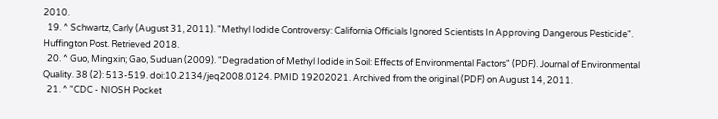2010.
  19. ^ Schwartz, Carly (August 31, 2011). "Methyl Iodide Controversy: California Officials Ignored Scientists In Approving Dangerous Pesticide". Huffington Post. Retrieved 2018.
  20. ^ Guo, Mingxin; Gao, Suduan (2009). "Degradation of Methyl Iodide in Soil: Effects of Environmental Factors" (PDF). Journal of Environmental Quality. 38 (2): 513-519. doi:10.2134/jeq2008.0124. PMID 19202021. Archived from the original (PDF) on August 14, 2011.
  21. ^ "CDC - NIOSH Pocket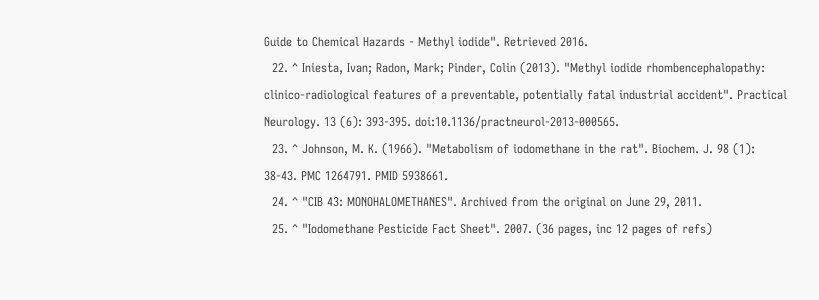Guide to Chemical Hazards - Methyl iodide". Retrieved 2016.
  22. ^ Iniesta, Ivan; Radon, Mark; Pinder, Colin (2013). "Methyl iodide rhombencephalopathy: clinico-radiological features of a preventable, potentially fatal industrial accident". Practical Neurology. 13 (6): 393-395. doi:10.1136/practneurol-2013-000565.
  23. ^ Johnson, M. K. (1966). "Metabolism of iodomethane in the rat". Biochem. J. 98 (1): 38-43. PMC 1264791. PMID 5938661.
  24. ^ "CIB 43: MONOHALOMETHANES". Archived from the original on June 29, 2011.
  25. ^ "Iodomethane Pesticide Fact Sheet". 2007. (36 pages, inc 12 pages of refs)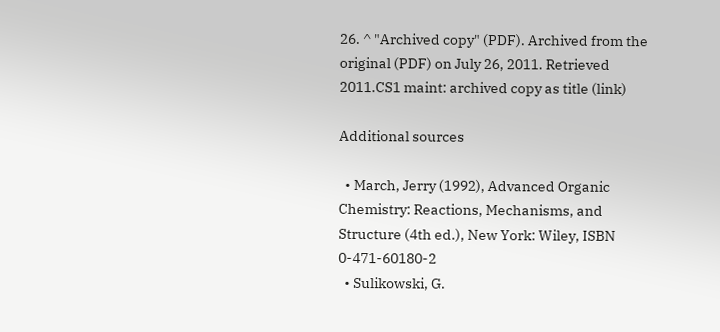26. ^ "Archived copy" (PDF). Archived from the original (PDF) on July 26, 2011. Retrieved 2011.CS1 maint: archived copy as title (link)

Additional sources

  • March, Jerry (1992), Advanced Organic Chemistry: Reactions, Mechanisms, and Structure (4th ed.), New York: Wiley, ISBN 0-471-60180-2
  • Sulikowski, G.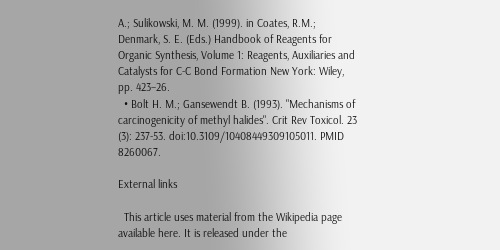A.; Sulikowski, M. M. (1999). in Coates, R.M.; Denmark, S. E. (Eds.) Handbook of Reagents for Organic Synthesis, Volume 1: Reagents, Auxiliaries and Catalysts for C-C Bond Formation New York: Wiley, pp. 423–26.
  • Bolt H. M.; Gansewendt B. (1993). "Mechanisms of carcinogenicity of methyl halides". Crit Rev Toxicol. 23 (3): 237-53. doi:10.3109/10408449309105011. PMID 8260067.

External links

  This article uses material from the Wikipedia page available here. It is released under the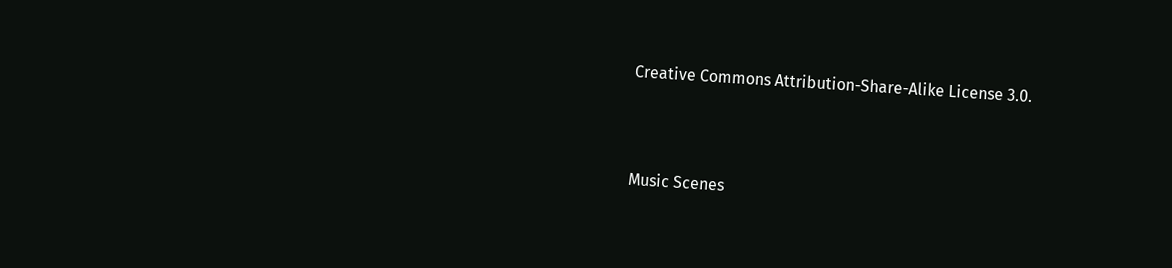Creative Commons Attribution-Share-Alike License 3.0.



Music Scenes